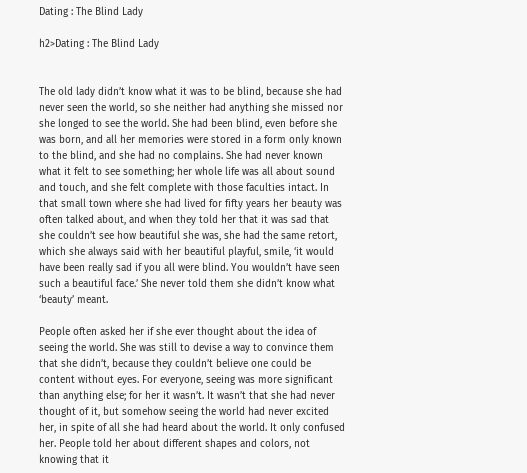Dating : The Blind Lady

h2>Dating : The Blind Lady


The old lady didn’t know what it was to be blind, because she had never seen the world, so she neither had anything she missed nor she longed to see the world. She had been blind, even before she was born, and all her memories were stored in a form only known to the blind, and she had no complains. She had never known what it felt to see something; her whole life was all about sound and touch, and she felt complete with those faculties intact. In that small town where she had lived for fifty years her beauty was often talked about, and when they told her that it was sad that she couldn’t see how beautiful she was, she had the same retort, which she always said with her beautiful playful, smile, ‘it would have been really sad if you all were blind. You wouldn’t have seen such a beautiful face.’ She never told them she didn’t know what ‘beauty’ meant.

People often asked her if she ever thought about the idea of seeing the world. She was still to devise a way to convince them that she didn’t, because they couldn’t believe one could be content without eyes. For everyone, seeing was more significant than anything else; for her it wasn’t. It wasn’t that she had never thought of it, but somehow seeing the world had never excited her, in spite of all she had heard about the world. It only confused her. People told her about different shapes and colors, not knowing that it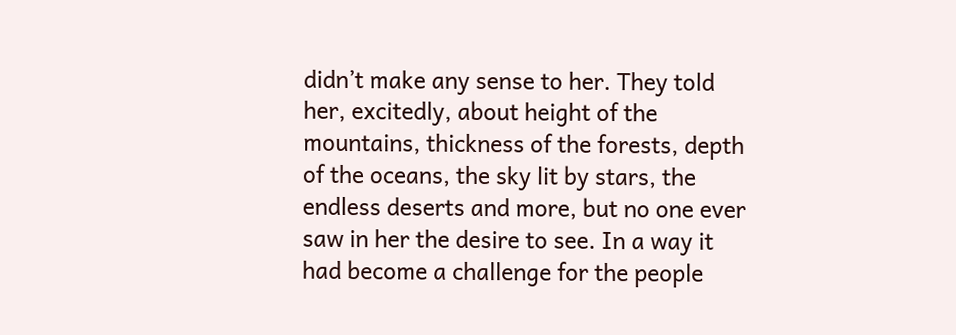didn’t make any sense to her. They told her, excitedly, about height of the mountains, thickness of the forests, depth of the oceans, the sky lit by stars, the endless deserts and more, but no one ever saw in her the desire to see. In a way it had become a challenge for the people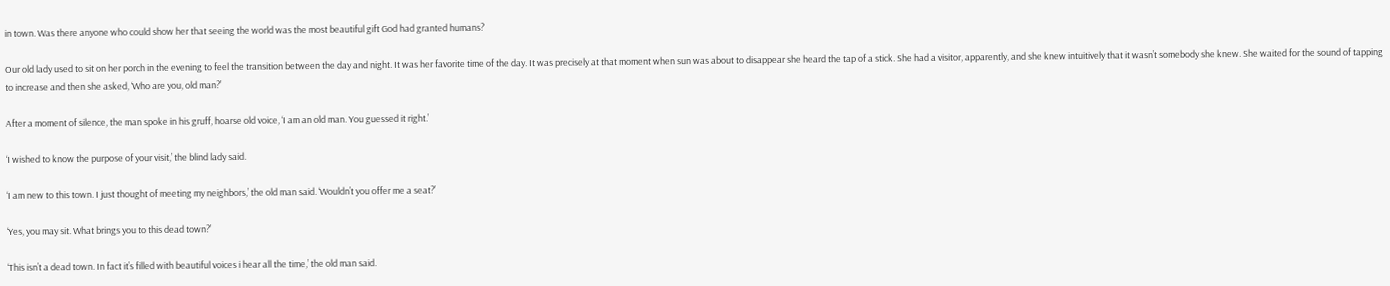in town. Was there anyone who could show her that seeing the world was the most beautiful gift God had granted humans?

Our old lady used to sit on her porch in the evening to feel the transition between the day and night. It was her favorite time of the day. It was precisely at that moment when sun was about to disappear she heard the tap of a stick. She had a visitor, apparently, and she knew intuitively that it wasn’t somebody she knew. She waited for the sound of tapping to increase and then she asked, ‘Who are you, old man?’

After a moment of silence, the man spoke in his gruff, hoarse old voice, ‘I am an old man. You guessed it right.’

‘I wished to know the purpose of your visit,’ the blind lady said.

‘I am new to this town. I just thought of meeting my neighbors,’ the old man said. ‘Wouldn’t you offer me a seat?’

‘Yes, you may sit. What brings you to this dead town?’

‘This isn’t a dead town. In fact it’s filled with beautiful voices i hear all the time,’ the old man said.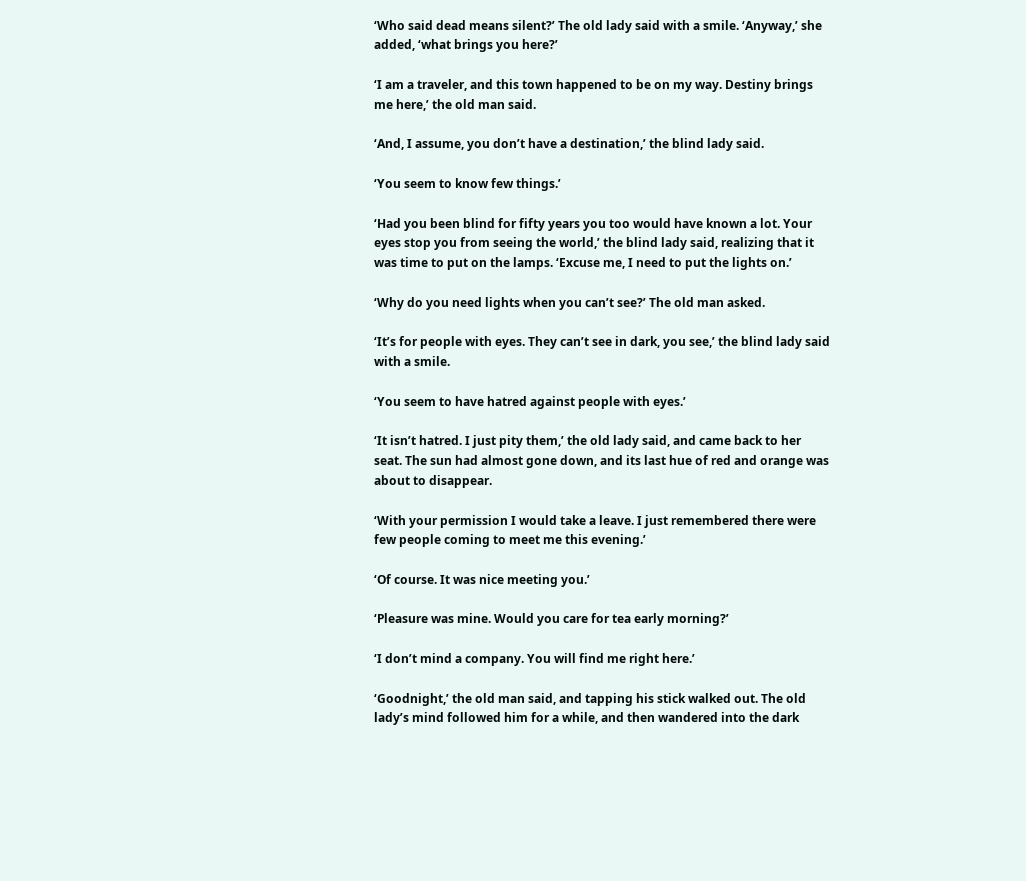‘Who said dead means silent?’ The old lady said with a smile. ‘Anyway,’ she added, ‘what brings you here?’

‘I am a traveler, and this town happened to be on my way. Destiny brings me here,’ the old man said.

‘And, I assume, you don’t have a destination,’ the blind lady said.

‘You seem to know few things.’

‘Had you been blind for fifty years you too would have known a lot. Your eyes stop you from seeing the world,’ the blind lady said, realizing that it was time to put on the lamps. ‘Excuse me, I need to put the lights on.’

‘Why do you need lights when you can’t see?’ The old man asked.

‘It’s for people with eyes. They can’t see in dark, you see,’ the blind lady said with a smile.

‘You seem to have hatred against people with eyes.’

‘It isn’t hatred. I just pity them,’ the old lady said, and came back to her seat. The sun had almost gone down, and its last hue of red and orange was about to disappear.

‘With your permission I would take a leave. I just remembered there were few people coming to meet me this evening.’

‘Of course. It was nice meeting you.’

‘Pleasure was mine. Would you care for tea early morning?’

‘I don’t mind a company. You will find me right here.’

‘Goodnight,’ the old man said, and tapping his stick walked out. The old lady’s mind followed him for a while, and then wandered into the dark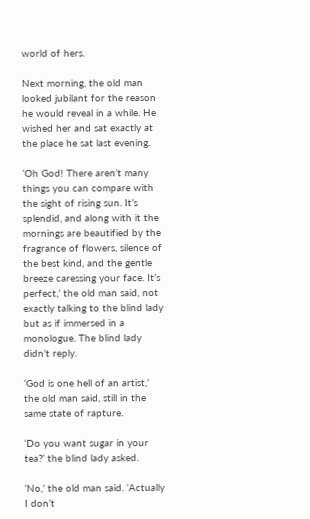world of hers.

Next morning, the old man looked jubilant for the reason he would reveal in a while. He wished her and sat exactly at the place he sat last evening.

‘Oh God! There aren’t many things you can compare with the sight of rising sun. It’s splendid, and along with it the mornings are beautified by the fragrance of flowers, silence of the best kind, and the gentle breeze caressing your face. It’s perfect,’ the old man said, not exactly talking to the blind lady but as if immersed in a monologue. The blind lady didn’t reply.

‘God is one hell of an artist,’ the old man said, still in the same state of rapture.

‘Do you want sugar in your tea?’ the blind lady asked.

‘No,’ the old man said. ‘Actually I don’t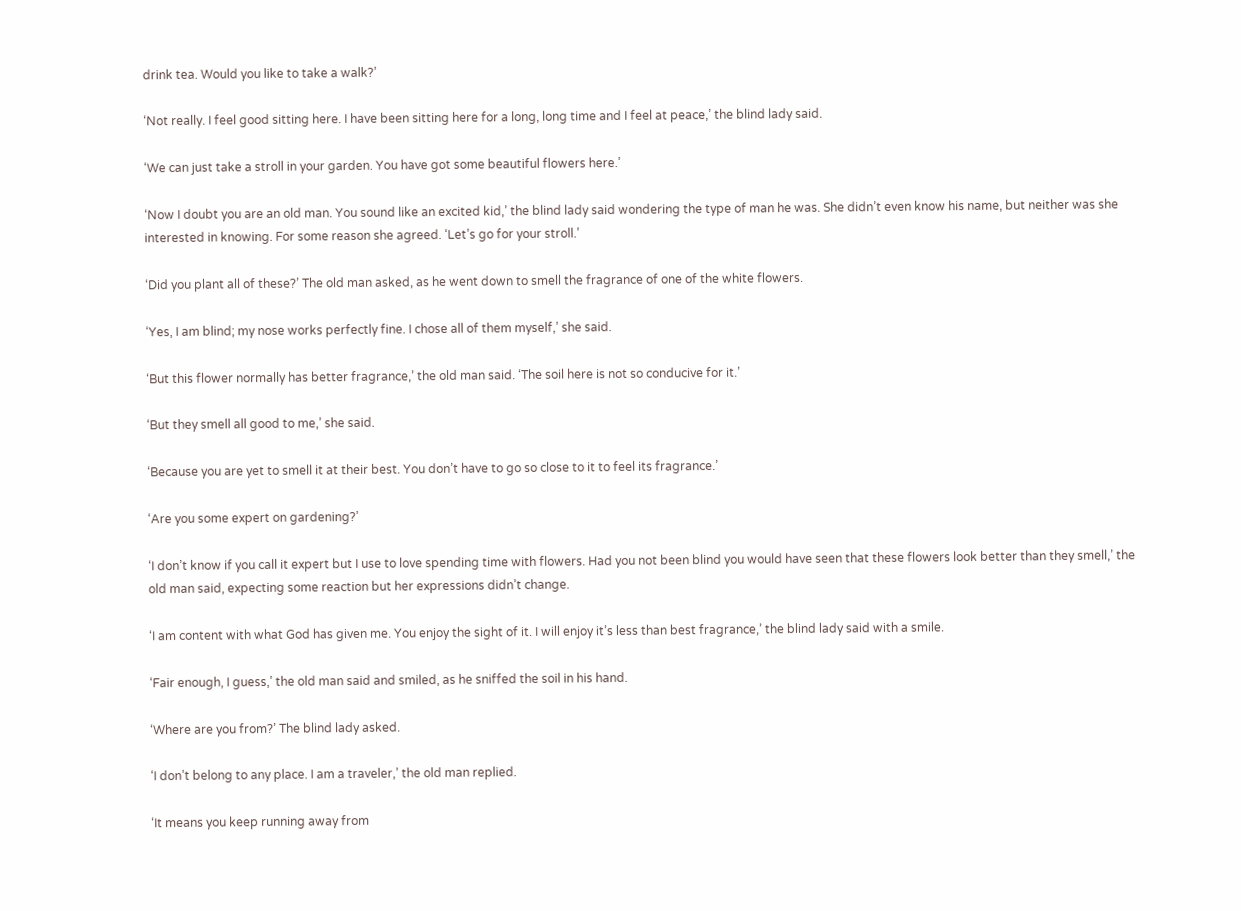drink tea. Would you like to take a walk?’

‘Not really. I feel good sitting here. I have been sitting here for a long, long time and I feel at peace,’ the blind lady said.

‘We can just take a stroll in your garden. You have got some beautiful flowers here.’

‘Now I doubt you are an old man. You sound like an excited kid,’ the blind lady said wondering the type of man he was. She didn’t even know his name, but neither was she interested in knowing. For some reason she agreed. ‘Let’s go for your stroll.’

‘Did you plant all of these?’ The old man asked, as he went down to smell the fragrance of one of the white flowers.

‘Yes, I am blind; my nose works perfectly fine. I chose all of them myself,’ she said.

‘But this flower normally has better fragrance,’ the old man said. ‘The soil here is not so conducive for it.’

‘But they smell all good to me,’ she said.

‘Because you are yet to smell it at their best. You don’t have to go so close to it to feel its fragrance.’

‘Are you some expert on gardening?’

‘I don’t know if you call it expert but I use to love spending time with flowers. Had you not been blind you would have seen that these flowers look better than they smell,’ the old man said, expecting some reaction but her expressions didn’t change.

‘I am content with what God has given me. You enjoy the sight of it. I will enjoy it’s less than best fragrance,’ the blind lady said with a smile.

‘Fair enough, I guess,’ the old man said and smiled, as he sniffed the soil in his hand.

‘Where are you from?’ The blind lady asked.

‘I don’t belong to any place. I am a traveler,’ the old man replied.

‘It means you keep running away from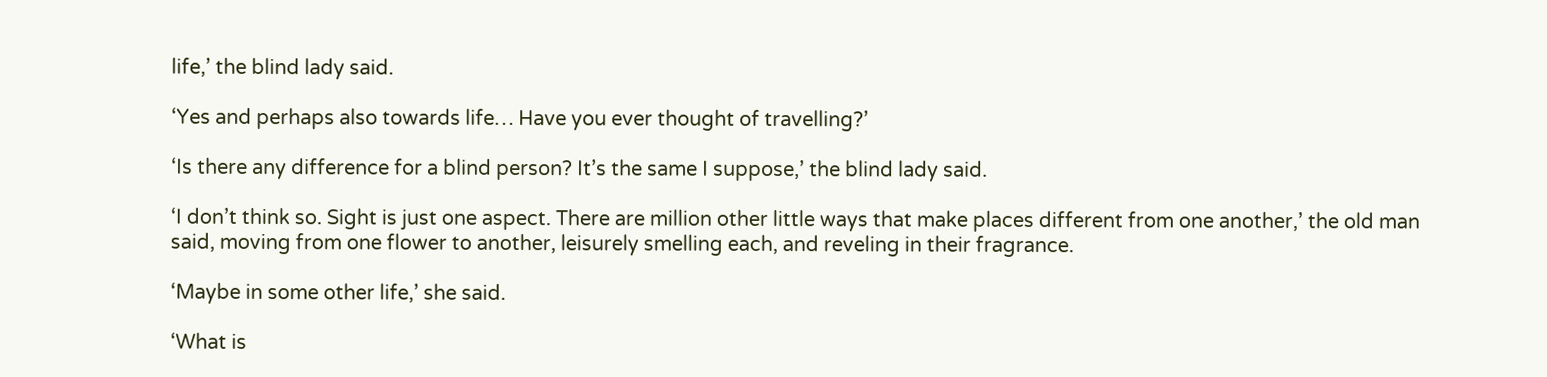life,’ the blind lady said.

‘Yes and perhaps also towards life… Have you ever thought of travelling?’

‘Is there any difference for a blind person? It’s the same I suppose,’ the blind lady said.

‘I don’t think so. Sight is just one aspect. There are million other little ways that make places different from one another,’ the old man said, moving from one flower to another, leisurely smelling each, and reveling in their fragrance.

‘Maybe in some other life,’ she said.

‘What is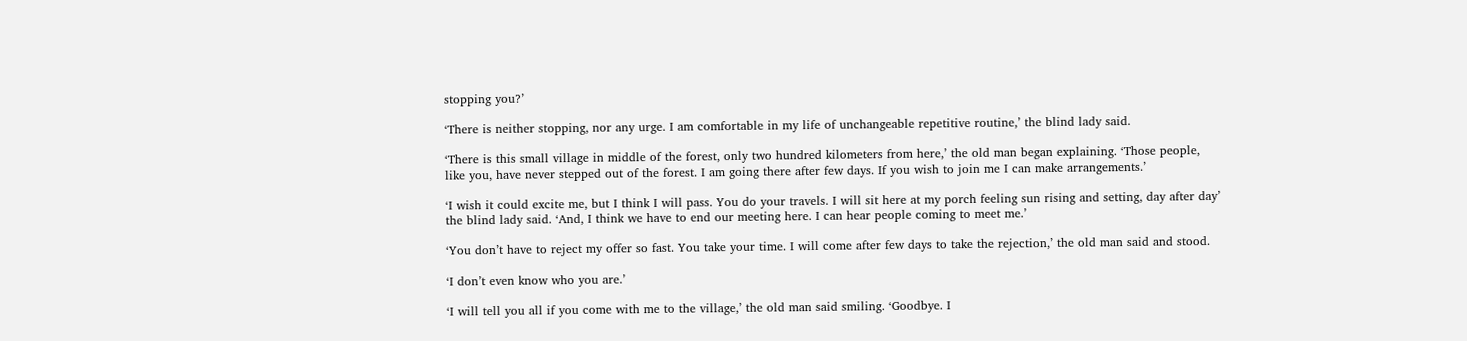stopping you?’

‘There is neither stopping, nor any urge. I am comfortable in my life of unchangeable repetitive routine,’ the blind lady said.

‘There is this small village in middle of the forest, only two hundred kilometers from here,’ the old man began explaining. ‘Those people, like you, have never stepped out of the forest. I am going there after few days. If you wish to join me I can make arrangements.’

‘I wish it could excite me, but I think I will pass. You do your travels. I will sit here at my porch feeling sun rising and setting, day after day’ the blind lady said. ‘And, I think we have to end our meeting here. I can hear people coming to meet me.’

‘You don’t have to reject my offer so fast. You take your time. I will come after few days to take the rejection,’ the old man said and stood.

‘I don’t even know who you are.’

‘I will tell you all if you come with me to the village,’ the old man said smiling. ‘Goodbye. I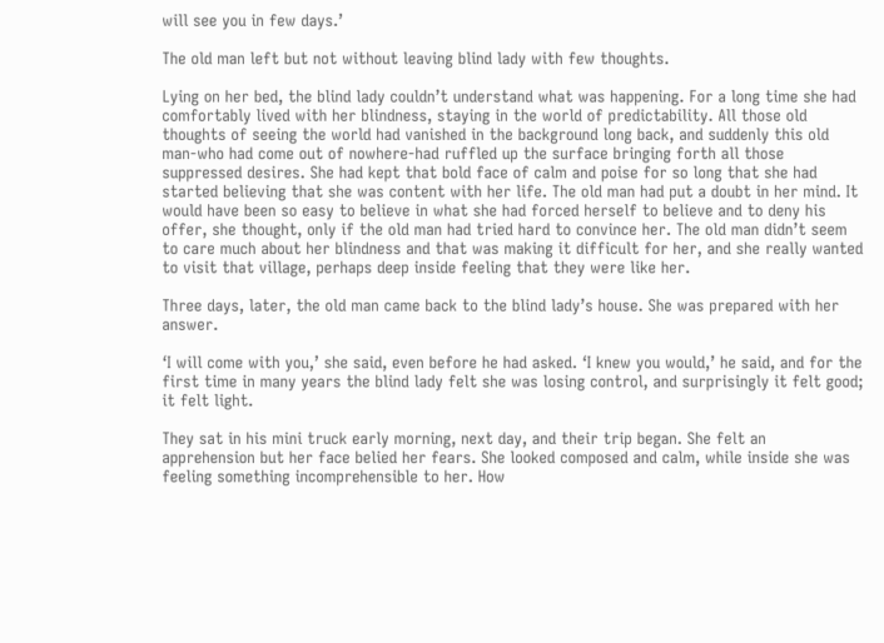will see you in few days.’

The old man left but not without leaving blind lady with few thoughts.

Lying on her bed, the blind lady couldn’t understand what was happening. For a long time she had comfortably lived with her blindness, staying in the world of predictability. All those old thoughts of seeing the world had vanished in the background long back, and suddenly this old man-who had come out of nowhere-had ruffled up the surface bringing forth all those suppressed desires. She had kept that bold face of calm and poise for so long that she had started believing that she was content with her life. The old man had put a doubt in her mind. It would have been so easy to believe in what she had forced herself to believe and to deny his offer, she thought, only if the old man had tried hard to convince her. The old man didn’t seem to care much about her blindness and that was making it difficult for her, and she really wanted to visit that village, perhaps deep inside feeling that they were like her.

Three days, later, the old man came back to the blind lady’s house. She was prepared with her answer.

‘I will come with you,’ she said, even before he had asked. ‘I knew you would,’ he said, and for the first time in many years the blind lady felt she was losing control, and surprisingly it felt good; it felt light.

They sat in his mini truck early morning, next day, and their trip began. She felt an apprehension but her face belied her fears. She looked composed and calm, while inside she was feeling something incomprehensible to her. How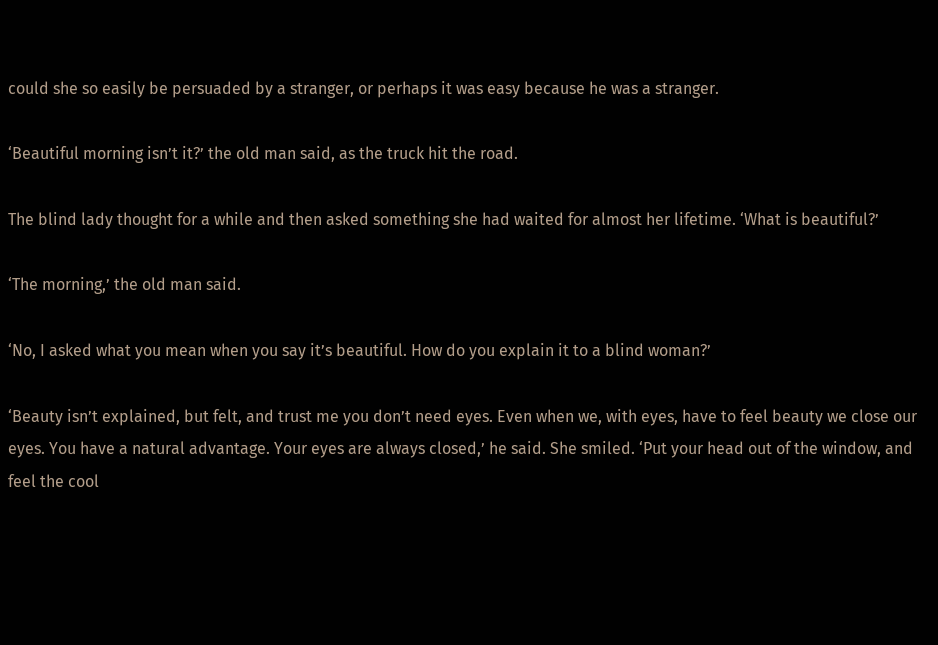could she so easily be persuaded by a stranger, or perhaps it was easy because he was a stranger.

‘Beautiful morning isn’t it?’ the old man said, as the truck hit the road.

The blind lady thought for a while and then asked something she had waited for almost her lifetime. ‘What is beautiful?’

‘The morning,’ the old man said.

‘No, I asked what you mean when you say it’s beautiful. How do you explain it to a blind woman?’

‘Beauty isn’t explained, but felt, and trust me you don’t need eyes. Even when we, with eyes, have to feel beauty we close our eyes. You have a natural advantage. Your eyes are always closed,’ he said. She smiled. ‘Put your head out of the window, and feel the cool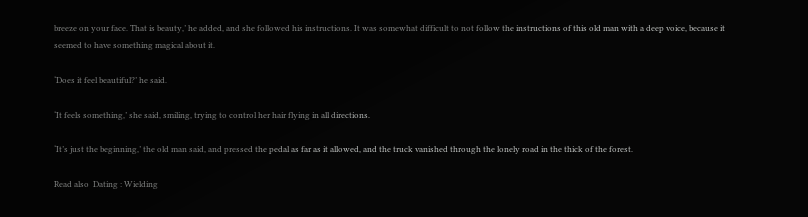breeze on your face. That is beauty,’ he added, and she followed his instructions. It was somewhat difficult to not follow the instructions of this old man with a deep voice, because it seemed to have something magical about it.

‘Does it feel beautiful?’ he said.

‘It feels something,’ she said, smiling, trying to control her hair flying in all directions.

‘It’s just the beginning,’ the old man said, and pressed the pedal as far as it allowed, and the truck vanished through the lonely road in the thick of the forest.

Read also  Dating : Wielding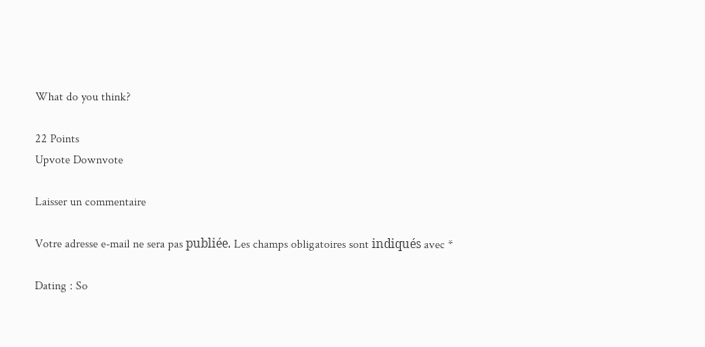What do you think?

22 Points
Upvote Downvote

Laisser un commentaire

Votre adresse e-mail ne sera pas publiée. Les champs obligatoires sont indiqués avec *

Dating : So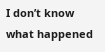I don’t know what happened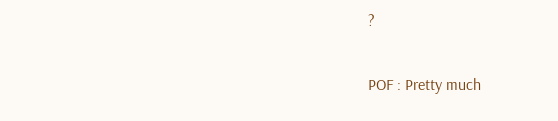?

POF : Pretty much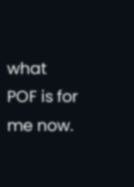what POF is for me now.